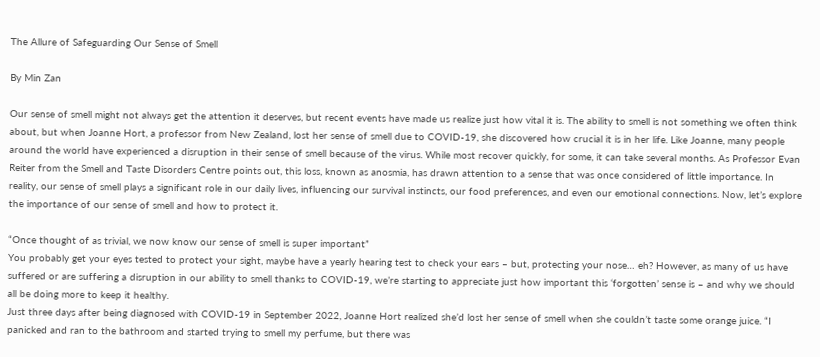The Allure of Safeguarding Our Sense of Smell

By Min Zan

Our sense of smell might not always get the attention it deserves, but recent events have made us realize just how vital it is. The ability to smell is not something we often think about, but when Joanne Hort, a professor from New Zealand, lost her sense of smell due to COVID-19, she discovered how crucial it is in her life. Like Joanne, many people around the world have experienced a disruption in their sense of smell because of the virus. While most recover quickly, for some, it can take several months. As Professor Evan Reiter from the Smell and Taste Disorders Centre points out, this loss, known as anosmia, has drawn attention to a sense that was once considered of little importance. In reality, our sense of smell plays a significant role in our daily lives, influencing our survival instincts, our food preferences, and even our emotional connections. Now, let’s explore the importance of our sense of smell and how to protect it.

“Once thought of as trivial, we now know our sense of smell is super important”
You probably get your eyes tested to protect your sight, maybe have a yearly hearing test to check your ears – but, protecting your nose… eh? However, as many of us have suffered or are suffering a disruption in our ability to smell thanks to COVID-19, we’re starting to appreciate just how important this ‘forgotten’ sense is – and why we should all be doing more to keep it healthy.
Just three days after being diagnosed with COVID-19 in September 2022, Joanne Hort realized she’d lost her sense of smell when she couldn’t taste some orange juice. “I panicked and ran to the bathroom and started trying to smell my perfume, but there was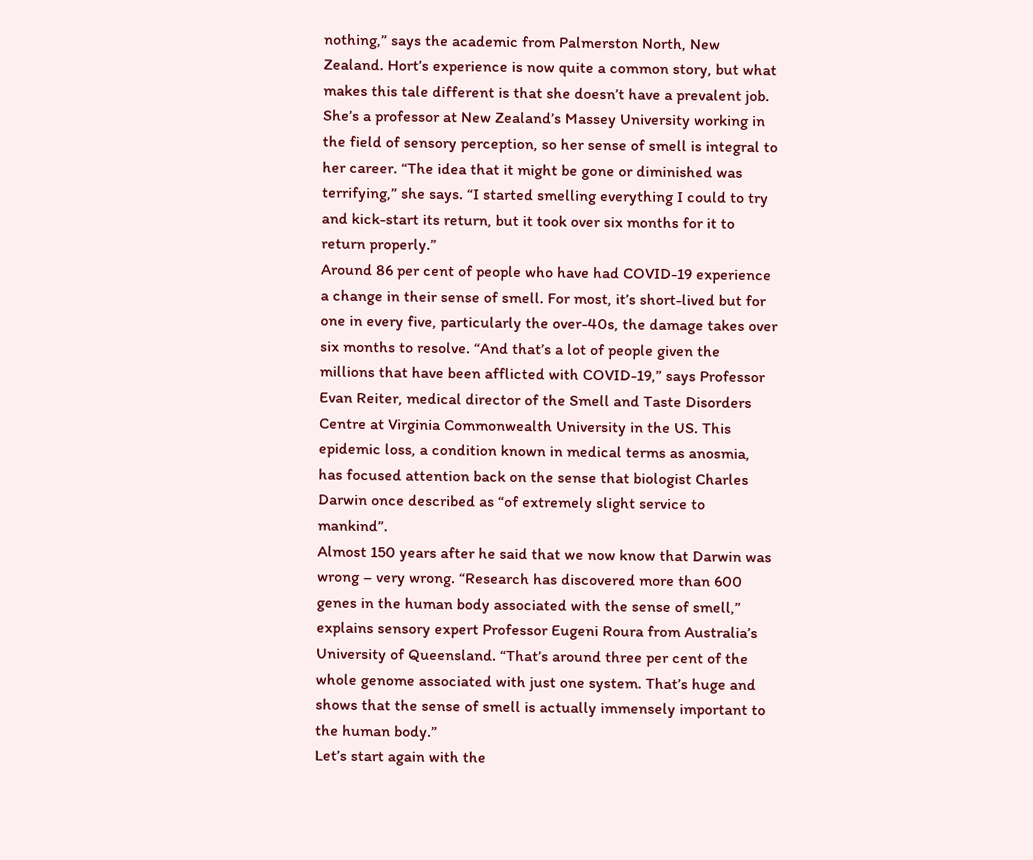nothing,” says the academic from Palmerston North, New Zealand. Hort’s experience is now quite a common story, but what makes this tale different is that she doesn’t have a prevalent job. She’s a professor at New Zealand’s Massey University working in the field of sensory perception, so her sense of smell is integral to her career. “The idea that it might be gone or diminished was terrifying,” she says. “I started smelling everything I could to try and kick-start its return, but it took over six months for it to return properly.”
Around 86 per cent of people who have had COVID-19 experience a change in their sense of smell. For most, it’s short-lived but for one in every five, particularly the over-40s, the damage takes over six months to resolve. “And that’s a lot of people given the millions that have been afflicted with COVID-19,” says Professor Evan Reiter, medical director of the Smell and Taste Disorders Centre at Virginia Commonwealth University in the US. This epidemic loss, a condition known in medical terms as anosmia, has focused attention back on the sense that biologist Charles Darwin once described as “of extremely slight service to mankind”.
Almost 150 years after he said that we now know that Darwin was wrong – very wrong. “Research has discovered more than 600 genes in the human body associated with the sense of smell,” explains sensory expert Professor Eugeni Roura from Australia’s University of Queensland. “That’s around three per cent of the whole genome associated with just one system. That’s huge and shows that the sense of smell is actually immensely important to the human body.”
Let’s start again with the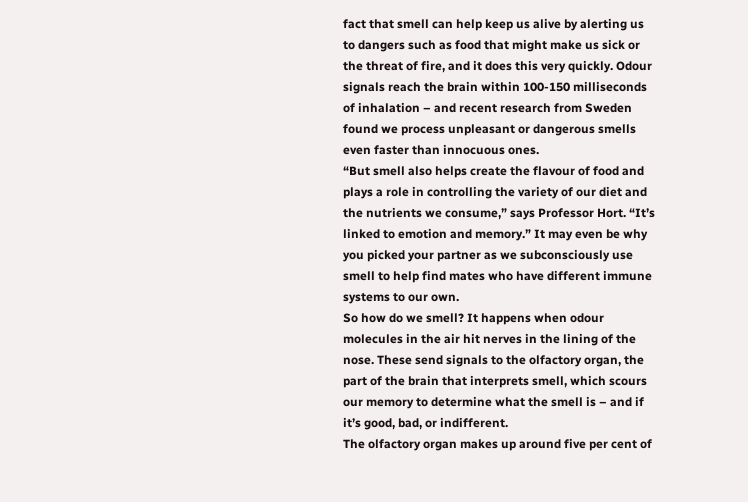fact that smell can help keep us alive by alerting us to dangers such as food that might make us sick or the threat of fire, and it does this very quickly. Odour signals reach the brain within 100-150 milliseconds of inhalation – and recent research from Sweden found we process unpleasant or dangerous smells even faster than innocuous ones.
“But smell also helps create the flavour of food and plays a role in controlling the variety of our diet and the nutrients we consume,” says Professor Hort. “It’s linked to emotion and memory.” It may even be why you picked your partner as we subconsciously use smell to help find mates who have different immune systems to our own.
So how do we smell? It happens when odour molecules in the air hit nerves in the lining of the nose. These send signals to the olfactory organ, the part of the brain that interprets smell, which scours our memory to determine what the smell is – and if it’s good, bad, or indifferent.
The olfactory organ makes up around five per cent of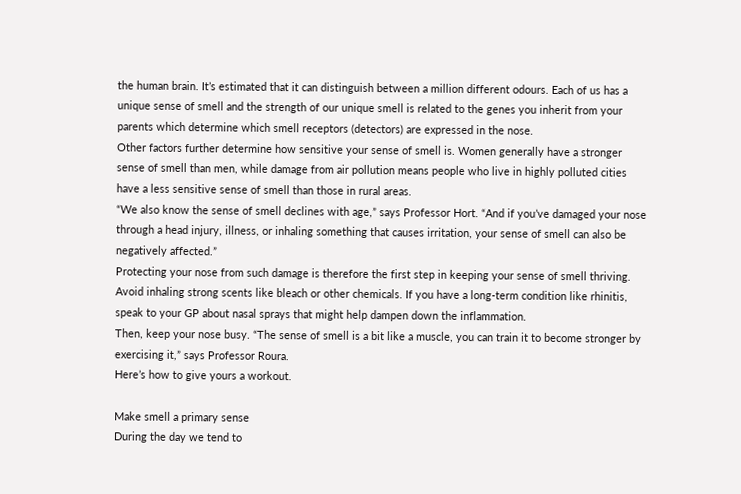the human brain. It’s estimated that it can distinguish between a million different odours. Each of us has a unique sense of smell and the strength of our unique smell is related to the genes you inherit from your parents which determine which smell receptors (detectors) are expressed in the nose.
Other factors further determine how sensitive your sense of smell is. Women generally have a stronger sense of smell than men, while damage from air pollution means people who live in highly polluted cities have a less sensitive sense of smell than those in rural areas.
“We also know the sense of smell declines with age,” says Professor Hort. “And if you’ve damaged your nose through a head injury, illness, or inhaling something that causes irritation, your sense of smell can also be negatively affected.”
Protecting your nose from such damage is therefore the first step in keeping your sense of smell thriving. Avoid inhaling strong scents like bleach or other chemicals. If you have a long-term condition like rhinitis, speak to your GP about nasal sprays that might help dampen down the inflammation.
Then, keep your nose busy. “The sense of smell is a bit like a muscle, you can train it to become stronger by exercising it,” says Professor Roura.
Here’s how to give yours a workout.

Make smell a primary sense
During the day we tend to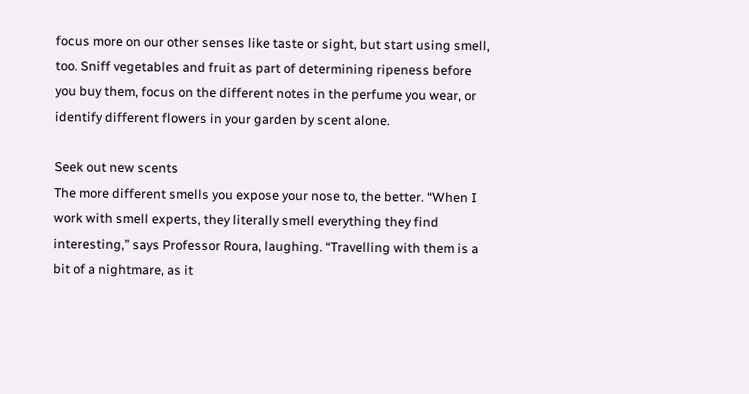focus more on our other senses like taste or sight, but start using smell, too. Sniff vegetables and fruit as part of determining ripeness before you buy them, focus on the different notes in the perfume you wear, or identify different flowers in your garden by scent alone.

Seek out new scents
The more different smells you expose your nose to, the better. “When I work with smell experts, they literally smell everything they find interesting,” says Professor Roura, laughing. “Travelling with them is a bit of a nightmare, as it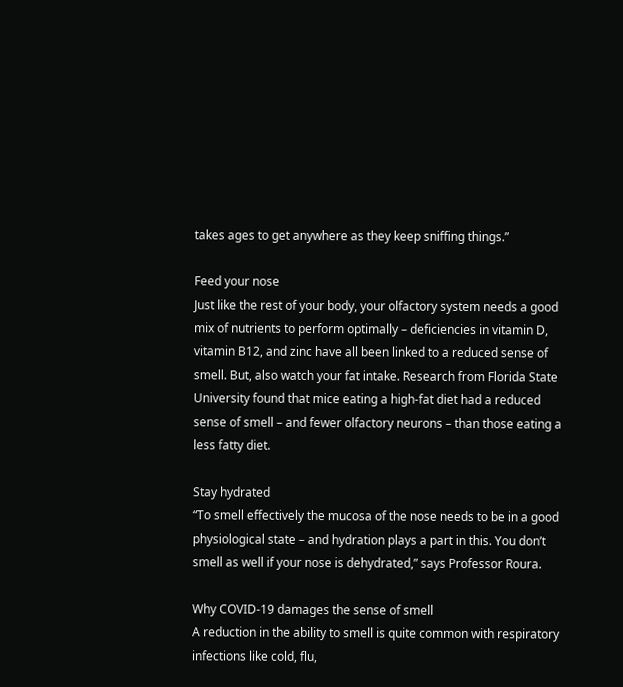takes ages to get anywhere as they keep sniffing things.”

Feed your nose
Just like the rest of your body, your olfactory system needs a good mix of nutrients to perform optimally – deficiencies in vitamin D, vitamin B12, and zinc have all been linked to a reduced sense of smell. But, also watch your fat intake. Research from Florida State University found that mice eating a high-fat diet had a reduced sense of smell – and fewer olfactory neurons – than those eating a less fatty diet.

Stay hydrated
“To smell effectively the mucosa of the nose needs to be in a good physiological state – and hydration plays a part in this. You don’t smell as well if your nose is dehydrated,” says Professor Roura.

Why COVID-19 damages the sense of smell
A reduction in the ability to smell is quite common with respiratory infections like cold, flu,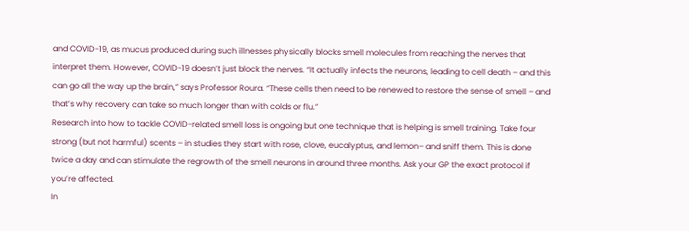and COVID-19, as mucus produced during such illnesses physically blocks smell molecules from reaching the nerves that interpret them. However, COVID-19 doesn’t just block the nerves. “It actually infects the neurons, leading to cell death – and this can go all the way up the brain,” says Professor Roura. “These cells then need to be renewed to restore the sense of smell – and that’s why recovery can take so much longer than with colds or flu.”
Research into how to tackle COVID-related smell loss is ongoing but one technique that is helping is smell training. Take four strong (but not harmful) scents – in studies they start with rose, clove, eucalyptus, and lemon– and sniff them. This is done twice a day and can stimulate the regrowth of the smell neurons in around three months. Ask your GP the exact protocol if you’re affected.
In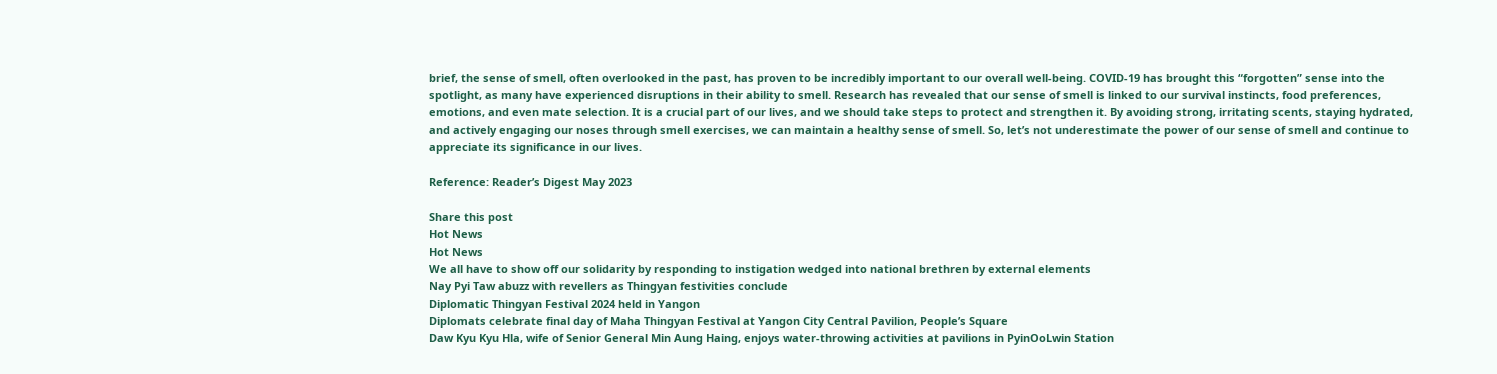brief, the sense of smell, often overlooked in the past, has proven to be incredibly important to our overall well-being. COVID-19 has brought this “forgotten” sense into the spotlight, as many have experienced disruptions in their ability to smell. Research has revealed that our sense of smell is linked to our survival instincts, food preferences, emotions, and even mate selection. It is a crucial part of our lives, and we should take steps to protect and strengthen it. By avoiding strong, irritating scents, staying hydrated, and actively engaging our noses through smell exercises, we can maintain a healthy sense of smell. So, let’s not underestimate the power of our sense of smell and continue to appreciate its significance in our lives.

Reference: Reader’s Digest May 2023

Share this post
Hot News
Hot News
We all have to show off our solidarity by responding to instigation wedged into national brethren by external elements
Nay Pyi Taw abuzz with revellers as Thingyan festivities conclude
Diplomatic Thingyan Festival 2024 held in Yangon
Diplomats celebrate final day of Maha Thingyan Festival at Yangon City Central Pavilion, People’s Square
Daw Kyu Kyu Hla, wife of Senior General Min Aung Haing, enjoys water-throwing activities at pavilions in PyinOoLwin Station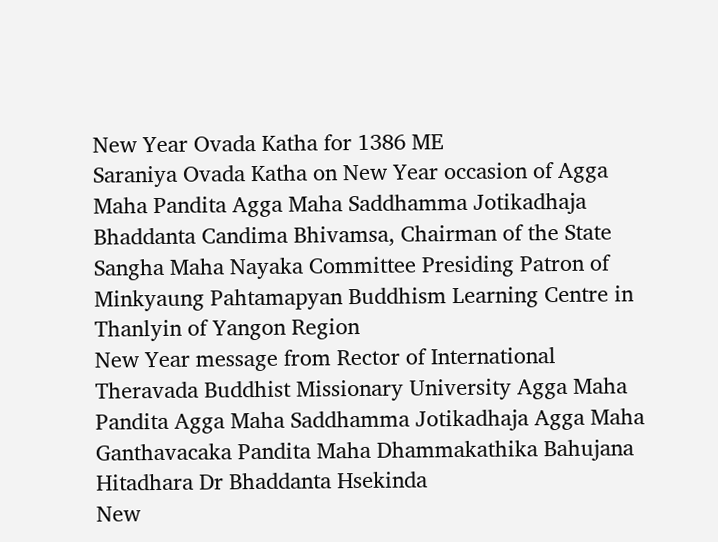New Year Ovada Katha for 1386 ME
Saraniya Ovada Katha on New Year occasion of Agga Maha Pandita Agga Maha Saddhamma Jotikadhaja Bhaddanta Candima Bhivamsa, Chairman of the State Sangha Maha Nayaka Committee Presiding Patron of Minkyaung Pahtamapyan Buddhism Learning Centre in Thanlyin of Yangon Region
New Year message from Rector of International Theravada Buddhist Missionary University Agga Maha Pandita Agga Maha Saddhamma Jotikadhaja Agga Maha Ganthavacaka Pandita Maha Dhammakathika Bahujana Hitadhara Dr Bhaddanta Hsekinda
New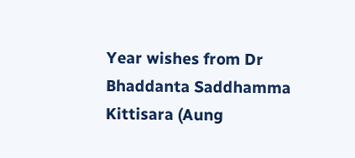Year wishes from Dr Bhaddanta Saddhamma Kittisara (Aung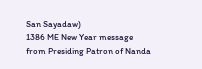San Sayadaw)
1386 ME New Year message from Presiding Patron of Nanda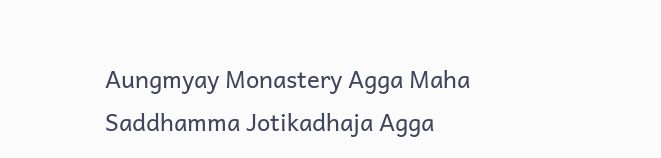Aungmyay Monastery Agga Maha Saddhamma Jotikadhaja Agga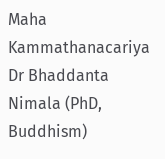Maha Kammathanacariya Dr Bhaddanta Nimala (PhD, Buddhism)